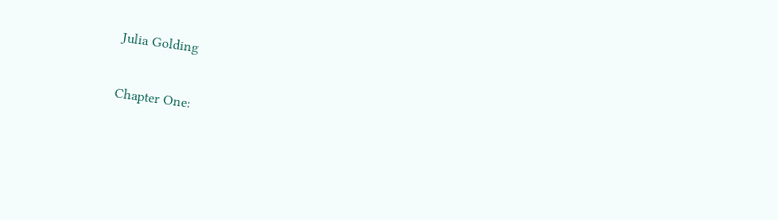Julia Golding

Chapter One: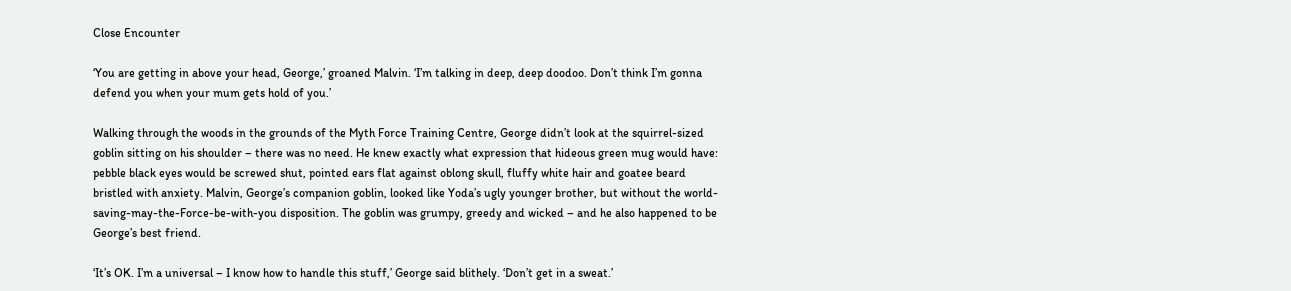Close Encounter

‘You are getting in above your head, George,’ groaned Malvin. ‘I’m talking in deep, deep doodoo. Don’t think I’m gonna defend you when your mum gets hold of you.’

Walking through the woods in the grounds of the Myth Force Training Centre, George didn’t look at the squirrel-sized goblin sitting on his shoulder – there was no need. He knew exactly what expression that hideous green mug would have: pebble black eyes would be screwed shut, pointed ears flat against oblong skull, fluffy white hair and goatee beard bristled with anxiety. Malvin, George’s companion goblin, looked like Yoda’s ugly younger brother, but without the world-saving-may-the-Force-be-with-you disposition. The goblin was grumpy, greedy and wicked – and he also happened to be George’s best friend.

‘It’s OK. I’m a universal – I know how to handle this stuff,’ George said blithely. ‘Don’t get in a sweat.’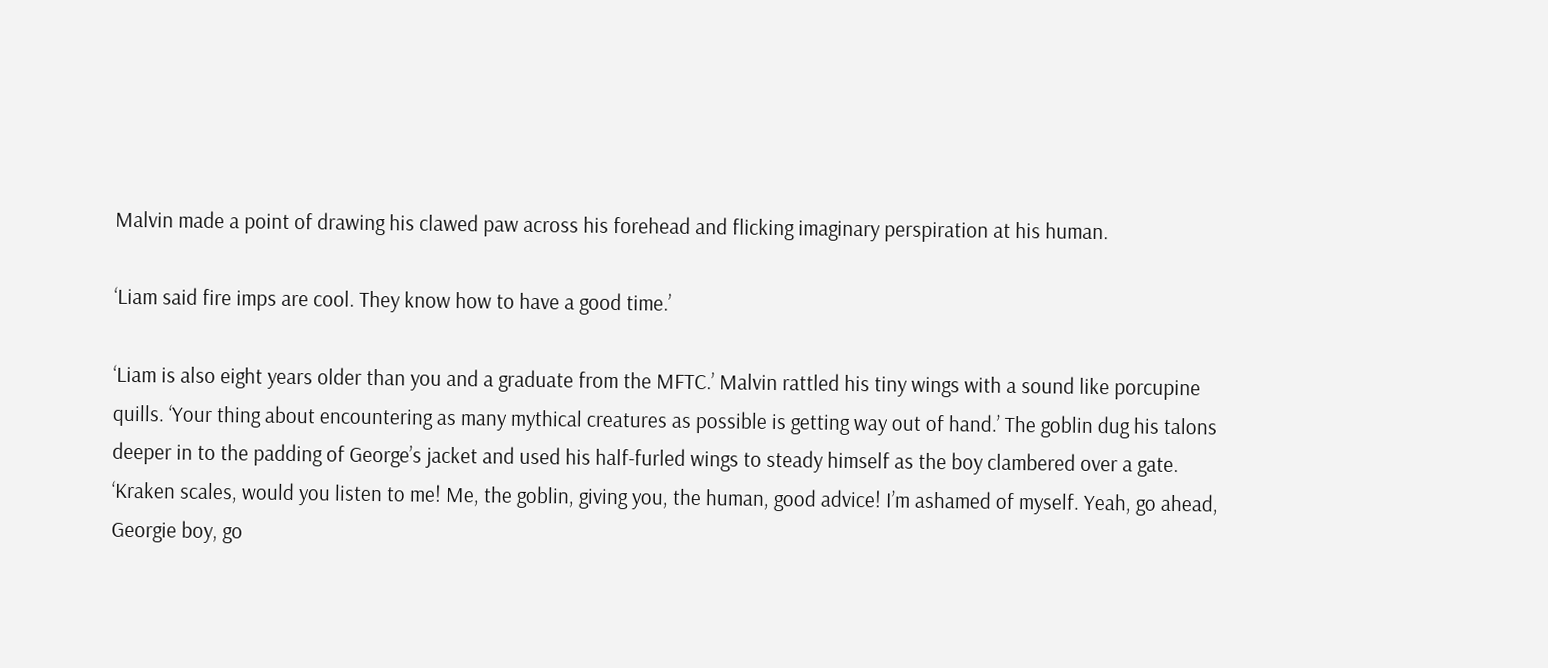Malvin made a point of drawing his clawed paw across his forehead and flicking imaginary perspiration at his human.

‘Liam said fire imps are cool. They know how to have a good time.’

‘Liam is also eight years older than you and a graduate from the MFTC.’ Malvin rattled his tiny wings with a sound like porcupine quills. ‘Your thing about encountering as many mythical creatures as possible is getting way out of hand.’ The goblin dug his talons deeper in to the padding of George’s jacket and used his half-furled wings to steady himself as the boy clambered over a gate. ‘Kraken scales, would you listen to me! Me, the goblin, giving you, the human, good advice! I’m ashamed of myself. Yeah, go ahead, Georgie boy, go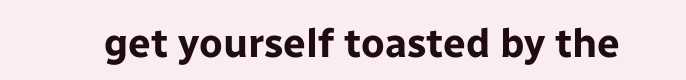get yourself toasted by the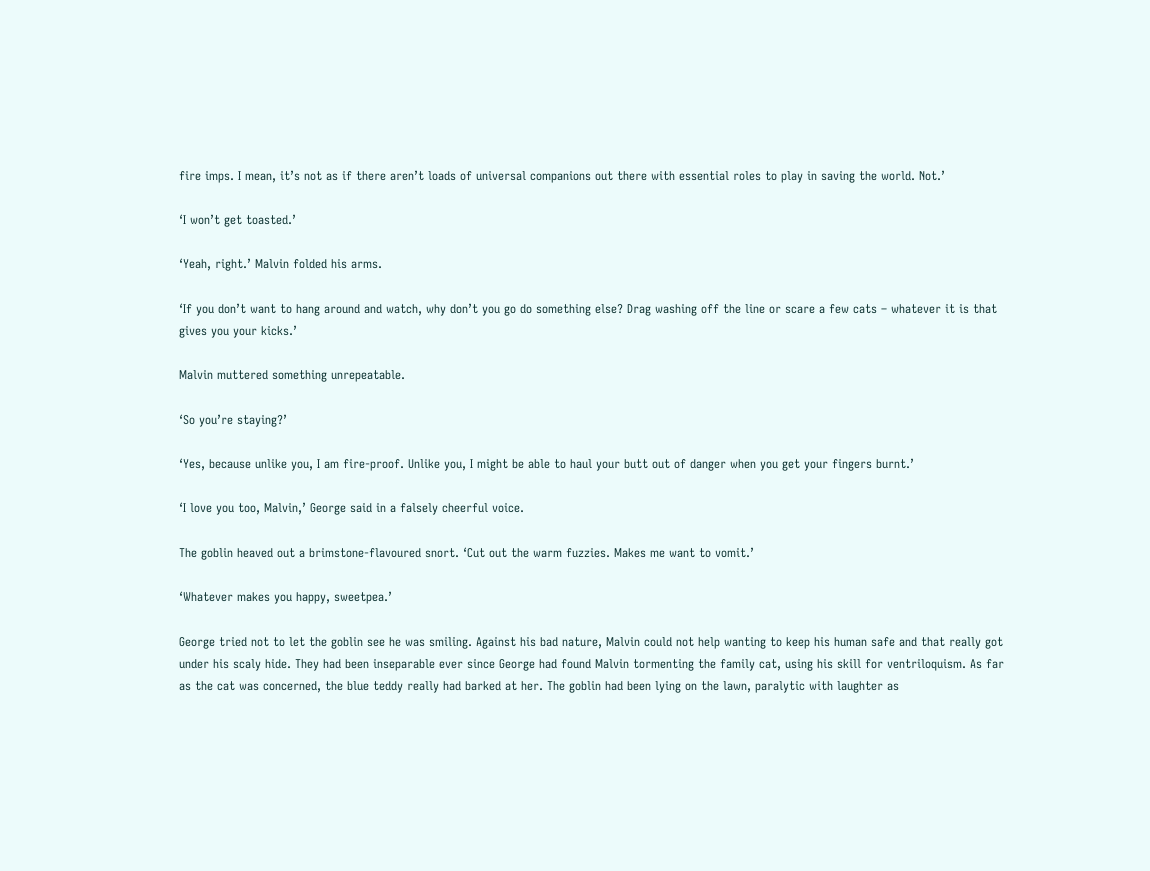fire imps. I mean, it’s not as if there aren’t loads of universal companions out there with essential roles to play in saving the world. Not.’

‘I won’t get toasted.’

‘Yeah, right.’ Malvin folded his arms.

‘If you don’t want to hang around and watch, why don’t you go do something else? Drag washing off the line or scare a few cats – whatever it is that gives you your kicks.’

Malvin muttered something unrepeatable.

‘So you’re staying?’

‘Yes, because unlike you, I am fire-proof. Unlike you, I might be able to haul your butt out of danger when you get your fingers burnt.’

‘I love you too, Malvin,’ George said in a falsely cheerful voice.

The goblin heaved out a brimstone-flavoured snort. ‘Cut out the warm fuzzies. Makes me want to vomit.’

‘Whatever makes you happy, sweetpea.’

George tried not to let the goblin see he was smiling. Against his bad nature, Malvin could not help wanting to keep his human safe and that really got under his scaly hide. They had been inseparable ever since George had found Malvin tormenting the family cat, using his skill for ventriloquism. As far as the cat was concerned, the blue teddy really had barked at her. The goblin had been lying on the lawn, paralytic with laughter as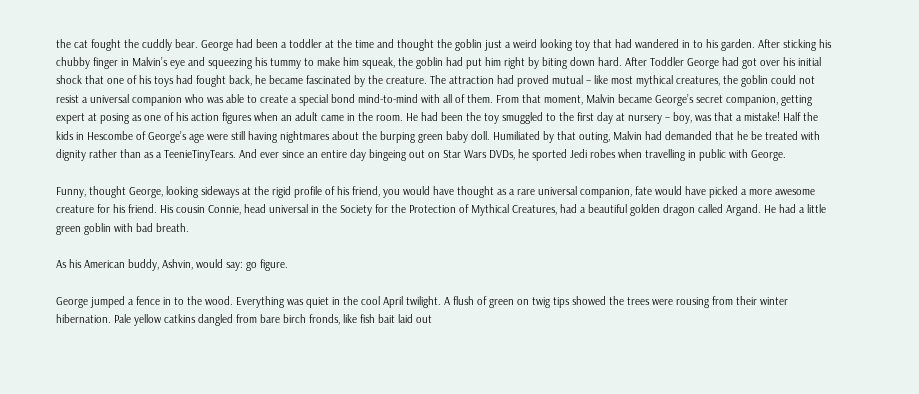the cat fought the cuddly bear. George had been a toddler at the time and thought the goblin just a weird looking toy that had wandered in to his garden. After sticking his chubby finger in Malvin’s eye and squeezing his tummy to make him squeak, the goblin had put him right by biting down hard. After Toddler George had got over his initial shock that one of his toys had fought back, he became fascinated by the creature. The attraction had proved mutual – like most mythical creatures, the goblin could not resist a universal companion who was able to create a special bond mind-to-mind with all of them. From that moment, Malvin became George’s secret companion, getting expert at posing as one of his action figures when an adult came in the room. He had been the toy smuggled to the first day at nursery – boy, was that a mistake! Half the kids in Hescombe of George’s age were still having nightmares about the burping green baby doll. Humiliated by that outing, Malvin had demanded that he be treated with dignity rather than as a TeenieTinyTears. And ever since an entire day bingeing out on Star Wars DVDs, he sported Jedi robes when travelling in public with George.

Funny, thought George, looking sideways at the rigid profile of his friend, you would have thought as a rare universal companion, fate would have picked a more awesome creature for his friend. His cousin Connie, head universal in the Society for the Protection of Mythical Creatures, had a beautiful golden dragon called Argand. He had a little green goblin with bad breath.

As his American buddy, Ashvin, would say: go figure.

George jumped a fence in to the wood. Everything was quiet in the cool April twilight. A flush of green on twig tips showed the trees were rousing from their winter hibernation. Pale yellow catkins dangled from bare birch fronds, like fish bait laid out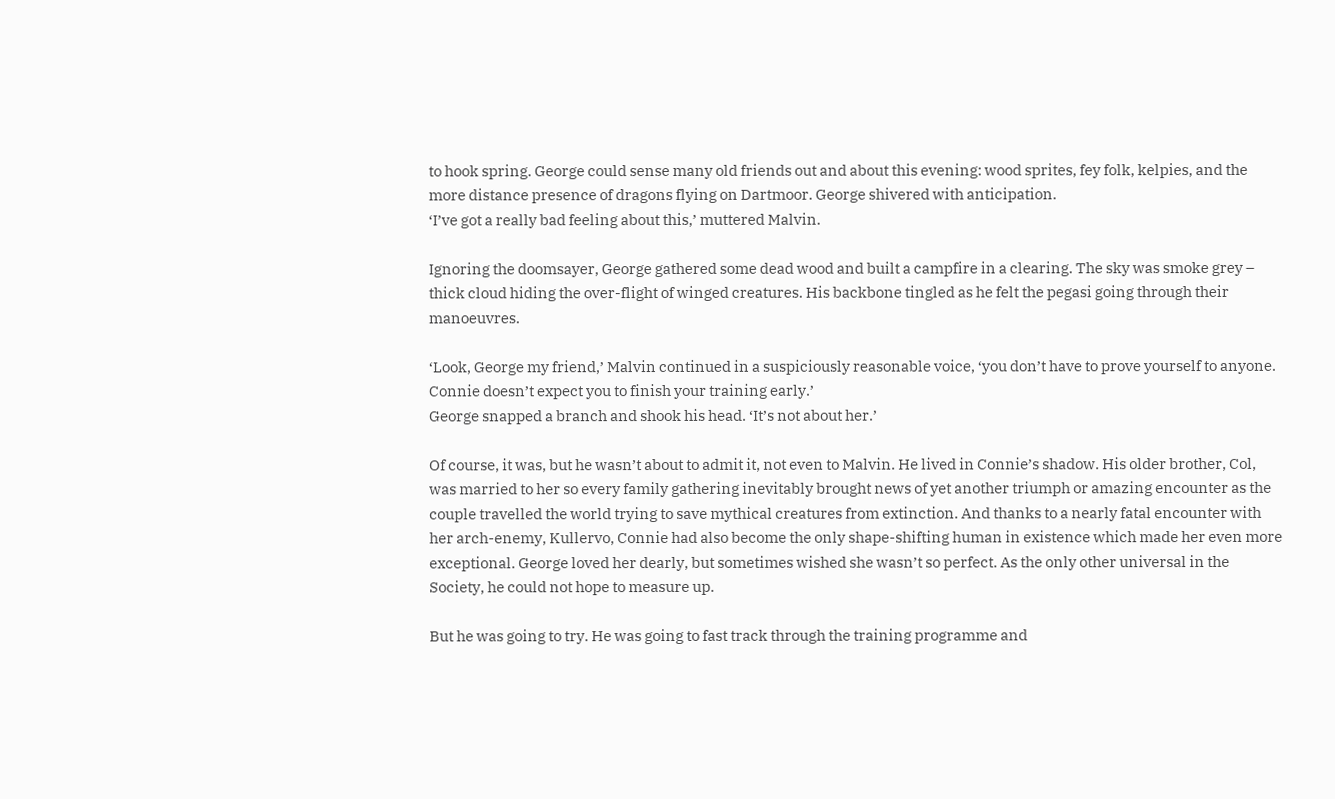to hook spring. George could sense many old friends out and about this evening: wood sprites, fey folk, kelpies, and the more distance presence of dragons flying on Dartmoor. George shivered with anticipation.
‘I’ve got a really bad feeling about this,’ muttered Malvin.

Ignoring the doomsayer, George gathered some dead wood and built a campfire in a clearing. The sky was smoke grey – thick cloud hiding the over-flight of winged creatures. His backbone tingled as he felt the pegasi going through their manoeuvres.

‘Look, George my friend,’ Malvin continued in a suspiciously reasonable voice, ‘you don’t have to prove yourself to anyone. Connie doesn’t expect you to finish your training early.’
George snapped a branch and shook his head. ‘It’s not about her.’

Of course, it was, but he wasn’t about to admit it, not even to Malvin. He lived in Connie’s shadow. His older brother, Col, was married to her so every family gathering inevitably brought news of yet another triumph or amazing encounter as the couple travelled the world trying to save mythical creatures from extinction. And thanks to a nearly fatal encounter with her arch-enemy, Kullervo, Connie had also become the only shape-shifting human in existence which made her even more exceptional. George loved her dearly, but sometimes wished she wasn’t so perfect. As the only other universal in the Society, he could not hope to measure up.

But he was going to try. He was going to fast track through the training programme and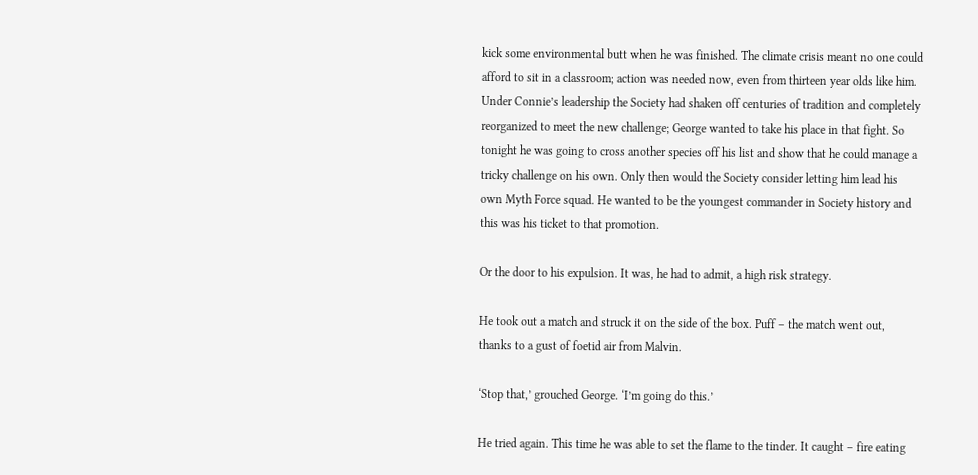kick some environmental butt when he was finished. The climate crisis meant no one could afford to sit in a classroom; action was needed now, even from thirteen year olds like him. Under Connie’s leadership the Society had shaken off centuries of tradition and completely reorganized to meet the new challenge; George wanted to take his place in that fight. So tonight he was going to cross another species off his list and show that he could manage a tricky challenge on his own. Only then would the Society consider letting him lead his own Myth Force squad. He wanted to be the youngest commander in Society history and this was his ticket to that promotion.

Or the door to his expulsion. It was, he had to admit, a high risk strategy.

He took out a match and struck it on the side of the box. Puff – the match went out, thanks to a gust of foetid air from Malvin.

‘Stop that,’ grouched George. ‘I’m going do this.’

He tried again. This time he was able to set the flame to the tinder. It caught – fire eating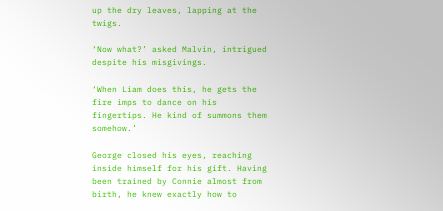up the dry leaves, lapping at the twigs.

‘Now what?’ asked Malvin, intrigued despite his misgivings.

‘When Liam does this, he gets the fire imps to dance on his fingertips. He kind of summons them somehow.’

George closed his eyes, reaching inside himself for his gift. Having been trained by Connie almost from birth, he knew exactly how to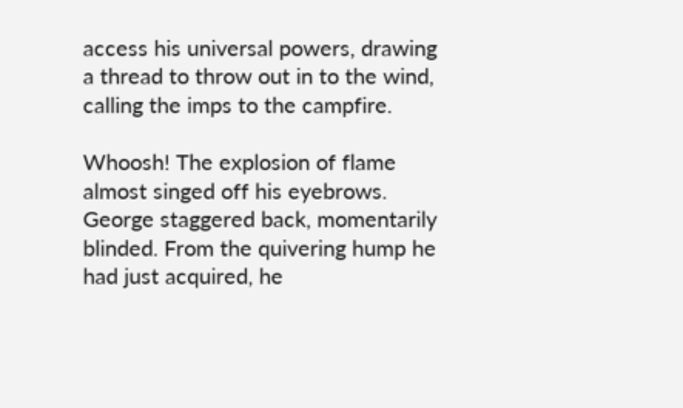access his universal powers, drawing a thread to throw out in to the wind, calling the imps to the campfire.

Whoosh! The explosion of flame almost singed off his eyebrows. George staggered back, momentarily blinded. From the quivering hump he had just acquired, he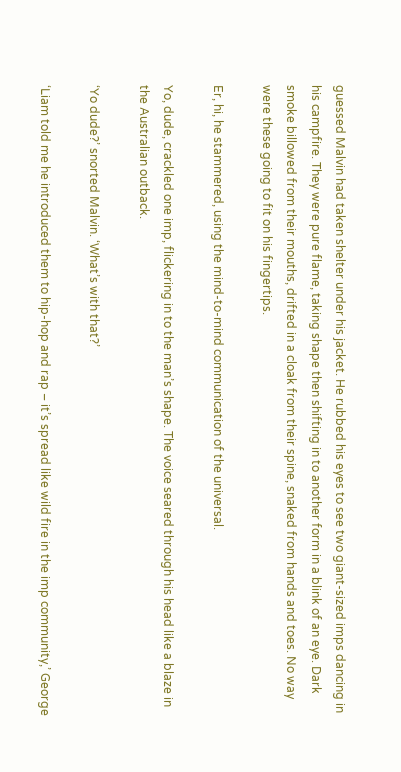guessed Malvin had taken shelter under his jacket. He rubbed his eyes to see two giant-sized imps dancing in his campfire. They were pure flame, taking shape then shifting in to another form in a blink of an eye. Dark smoke billowed from their mouths, drifted in a cloak from their spine, snaked from hands and toes. No way were these going to fit on his fingertips.

Er, hi, he stammered, using the mind-to-mind communication of the universal.

Yo, dude, crackled one imp, flickering in to the man’s shape. The voice seared through his head like a blaze in the Australian outback.

‘Yo dude?’ snorted Malvin. ‘What’s with that?’

‘Liam told me he introduced them to hip-hop and rap – it’s spread like wild fire in the imp community,’ George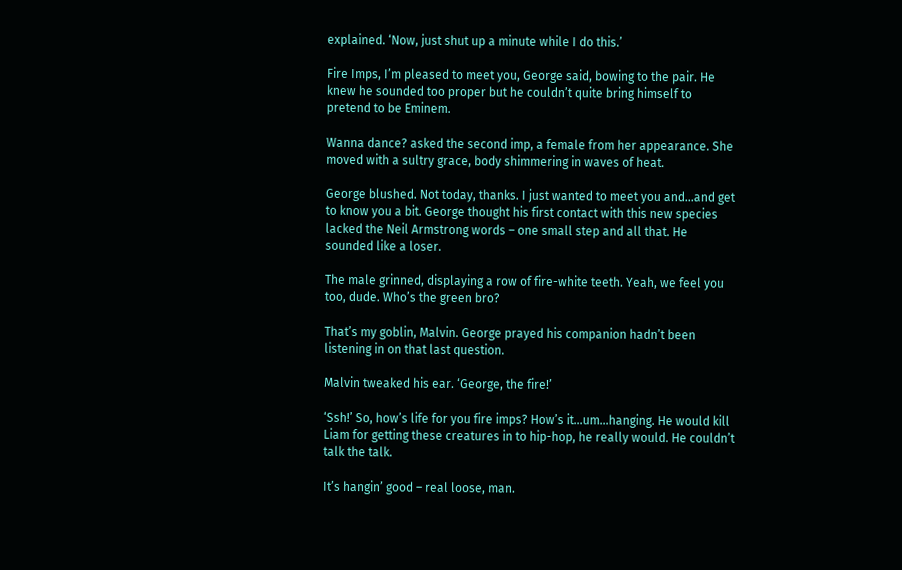explained. ‘Now, just shut up a minute while I do this.’

Fire Imps, I’m pleased to meet you, George said, bowing to the pair. He knew he sounded too proper but he couldn’t quite bring himself to pretend to be Eminem.

Wanna dance? asked the second imp, a female from her appearance. She moved with a sultry grace, body shimmering in waves of heat.

George blushed. Not today, thanks. I just wanted to meet you and...and get to know you a bit. George thought his first contact with this new species lacked the Neil Armstrong words – one small step and all that. He sounded like a loser.

The male grinned, displaying a row of fire-white teeth. Yeah, we feel you too, dude. Who’s the green bro?

That’s my goblin, Malvin. George prayed his companion hadn’t been listening in on that last question.

Malvin tweaked his ear. ‘George, the fire!’

‘Ssh!’ So, how’s life for you fire imps? How’s it...um...hanging. He would kill Liam for getting these creatures in to hip-hop, he really would. He couldn’t talk the talk.

It’s hangin’ good – real loose, man.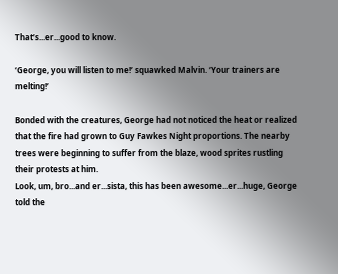That’s...er...good to know.

‘George, you will listen to me!’ squawked Malvin. ‘Your trainers are melting!’

Bonded with the creatures, George had not noticed the heat or realized that the fire had grown to Guy Fawkes Night proportions. The nearby trees were beginning to suffer from the blaze, wood sprites rustling their protests at him.
Look, um, bro...and er...sista, this has been awesome...er...huge, George told the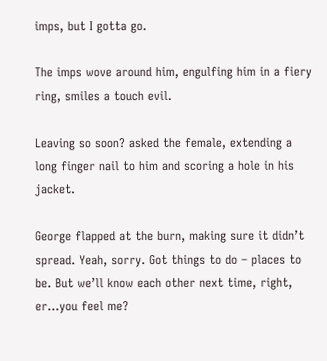imps, but I gotta go.

The imps wove around him, engulfing him in a fiery ring, smiles a touch evil.

Leaving so soon? asked the female, extending a long finger nail to him and scoring a hole in his jacket.

George flapped at the burn, making sure it didn’t spread. Yeah, sorry. Got things to do – places to be. But we’ll know each other next time, right, er...you feel me?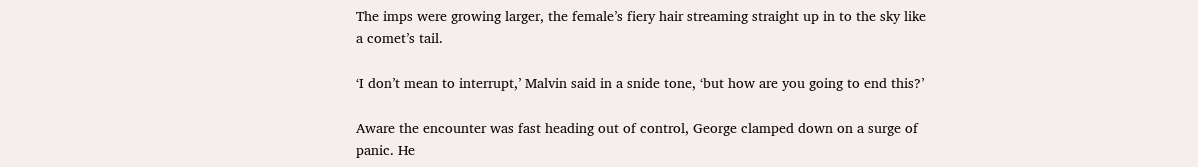The imps were growing larger, the female’s fiery hair streaming straight up in to the sky like a comet’s tail.

‘I don’t mean to interrupt,’ Malvin said in a snide tone, ‘but how are you going to end this?’

Aware the encounter was fast heading out of control, George clamped down on a surge of panic. He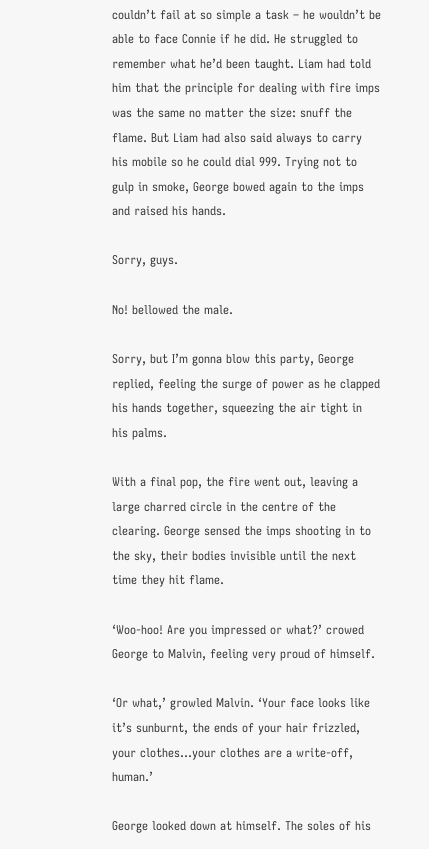couldn’t fail at so simple a task – he wouldn’t be able to face Connie if he did. He struggled to remember what he’d been taught. Liam had told him that the principle for dealing with fire imps was the same no matter the size: snuff the flame. But Liam had also said always to carry his mobile so he could dial 999. Trying not to gulp in smoke, George bowed again to the imps and raised his hands.

Sorry, guys.

No! bellowed the male.

Sorry, but I’m gonna blow this party, George replied, feeling the surge of power as he clapped his hands together, squeezing the air tight in his palms.

With a final pop, the fire went out, leaving a large charred circle in the centre of the clearing. George sensed the imps shooting in to the sky, their bodies invisible until the next time they hit flame.

‘Woo-hoo! Are you impressed or what?’ crowed George to Malvin, feeling very proud of himself.

‘Or what,’ growled Malvin. ‘Your face looks like it’s sunburnt, the ends of your hair frizzled, your clothes...your clothes are a write-off, human.’

George looked down at himself. The soles of his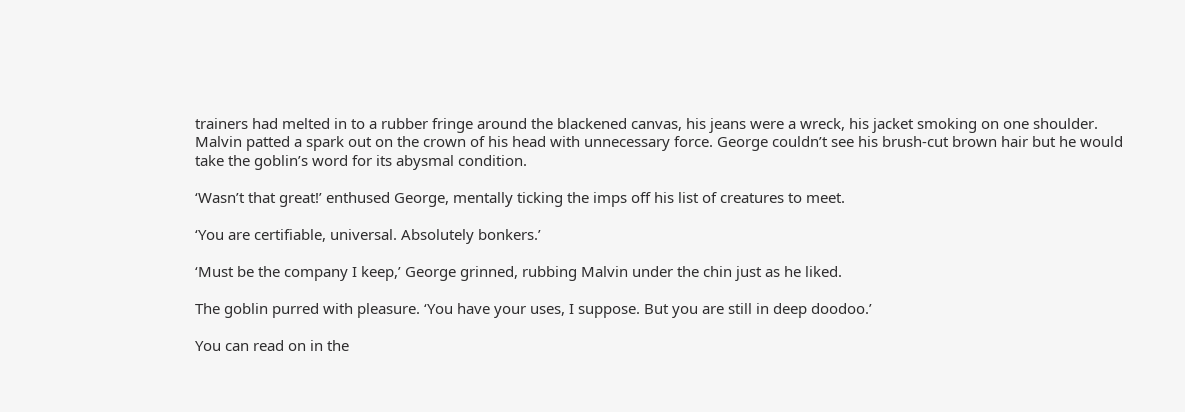trainers had melted in to a rubber fringe around the blackened canvas, his jeans were a wreck, his jacket smoking on one shoulder. Malvin patted a spark out on the crown of his head with unnecessary force. George couldn’t see his brush-cut brown hair but he would take the goblin’s word for its abysmal condition.

‘Wasn’t that great!’ enthused George, mentally ticking the imps off his list of creatures to meet.

‘You are certifiable, universal. Absolutely bonkers.’

‘Must be the company I keep,’ George grinned, rubbing Malvin under the chin just as he liked.

The goblin purred with pleasure. ‘You have your uses, I suppose. But you are still in deep doodoo.’

You can read on in the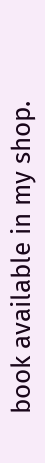book available in my shop.